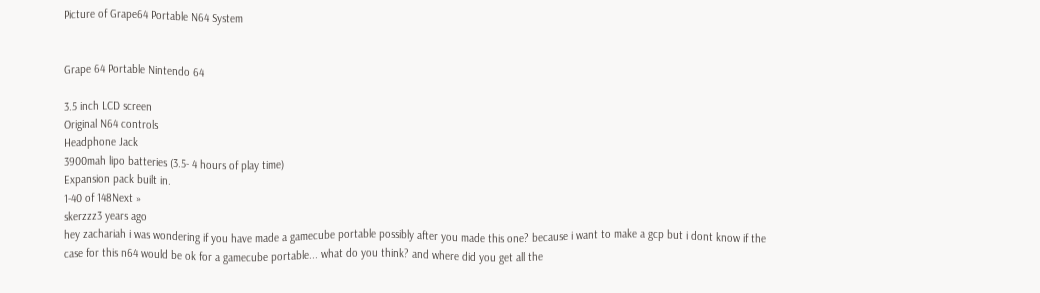Picture of Grape64 Portable N64 System


Grape 64 Portable Nintendo 64

3.5 inch LCD screen
Original N64 controls
Headphone Jack
3900mah lipo batteries (3.5- 4 hours of play time)
Expansion pack built in.
1-40 of 148Next »
skerzzz3 years ago
hey zachariah i was wondering if you have made a gamecube portable possibly after you made this one? because i want to make a gcp but i dont know if the case for this n64 would be ok for a gamecube portable... what do you think? and where did you get all the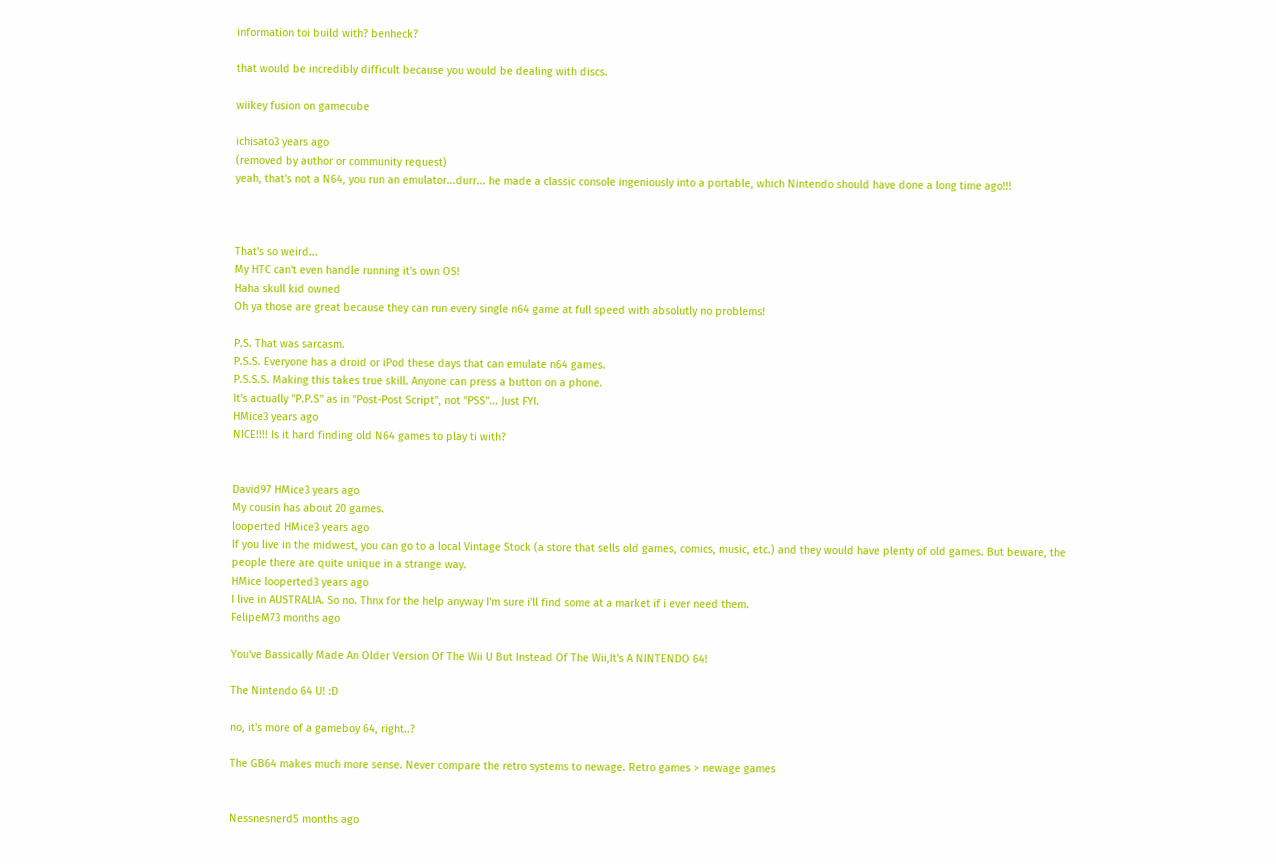information toi build with? benheck?

that would be incredibly difficult because you would be dealing with discs.

wiikey fusion on gamecube

ichisato3 years ago
(removed by author or community request)
yeah, that's not a N64, you run an emulator...durr... he made a classic console ingeniously into a portable, which Nintendo should have done a long time ago!!!



That's so weird...
My HTC can't even handle running it's own OS!
Haha skull kid owned
Oh ya those are great because they can run every single n64 game at full speed with absolutly no problems!

P.S. That was sarcasm.
P.S.S. Everyone has a droid or iPod these days that can emulate n64 games.
P.S.S.S. Making this takes true skill. Anyone can press a button on a phone.
It's actually "P.P.S" as in "Post-Post Script", not "PSS"... Just FYI.
HMice3 years ago
NICE!!!! Is it hard finding old N64 games to play ti with?


David97 HMice3 years ago
My cousin has about 20 games.
looperted HMice3 years ago
If you live in the midwest, you can go to a local Vintage Stock (a store that sells old games, comics, music, etc.) and they would have plenty of old games. But beware, the people there are quite unique in a strange way.
HMice looperted3 years ago
I live in AUSTRALIA. So no. Thnx for the help anyway I'm sure i'll find some at a market if i ever need them.
FelipeM73 months ago

You've Bassically Made An Older Version Of The Wii U But Instead Of The Wii,It's A NINTENDO 64!

The Nintendo 64 U! :D

no, it's more of a gameboy 64, right..?

The GB64 makes much more sense. Never compare the retro systems to newage. Retro games > newage games


Nessnesnerd5 months ago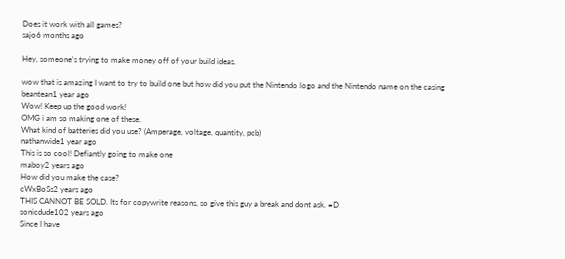Does it work with all games?
sajo6 months ago

Hey, someone's trying to make money off of your build ideas.

wow that is amazing I want to try to build one but how did you put the Nintendo logo and the Nintendo name on the casing
beantean1 year ago
Wow! Keep up the good work!
OMG i am so making one of these.
What kind of batteries did you use? (Amperage, voltage, quantity, pcb)
nathanwide1 year ago
This is so cool! Defiantly going to make one
maboy2 years ago
How did you make the case?
cWxBoSs2 years ago
THIS CANNOT BE SOLD. Its for copywrite reasons, so give this guy a break and dont ask. =D
sonicdude102 years ago
Since I have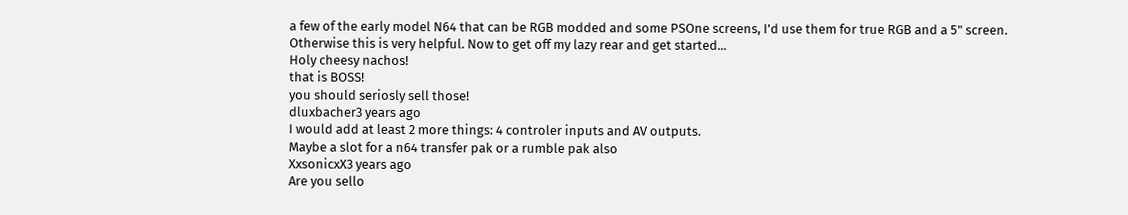a few of the early model N64 that can be RGB modded and some PSOne screens, I'd use them for true RGB and a 5" screen. Otherwise this is very helpful. Now to get off my lazy rear and get started...
Holy cheesy nachos!
that is BOSS!
you should seriosly sell those!
dluxbacher3 years ago
I would add at least 2 more things: 4 controler inputs and AV outputs.
Maybe a slot for a n64 transfer pak or a rumble pak also
XxsonicxX3 years ago
Are you sello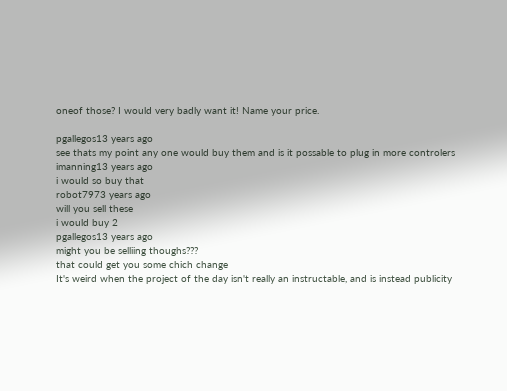oneof those? I would very badly want it! Name your price.

pgallegos13 years ago
see thats my point any one would buy them and is it possable to plug in more controlers
imanning13 years ago
i would so buy that
robot7973 years ago
will you sell these
i would buy 2
pgallegos13 years ago
might you be selliing thoughs???
that could get you some chich change
It's weird when the project of the day isn't really an instructable, and is instead publicity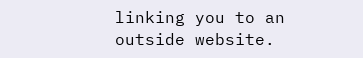linking you to an outside website.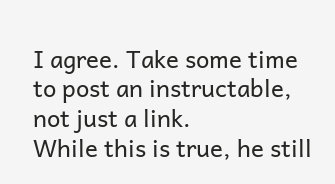I agree. Take some time to post an instructable, not just a link.
While this is true, he still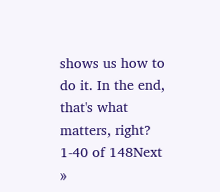shows us how to do it. In the end, that's what matters, right?
1-40 of 148Next »